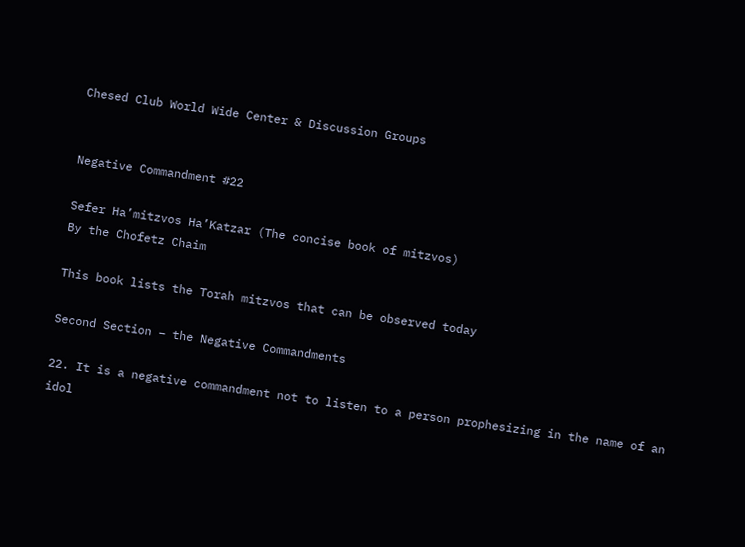Chesed Club World Wide Center & Discussion Groups


Negative Commandment #22

Sefer Ha’mitzvos Ha’Katzar (The concise book of mitzvos)
By the Chofetz Chaim

This book lists the Torah mitzvos that can be observed today

Second Section – the Negative Commandments

22. It is a negative commandment not to listen to a person prophesizing in the name of an idol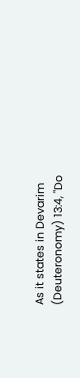As it states in Devarim (Deuteronomy) 13:4, "Do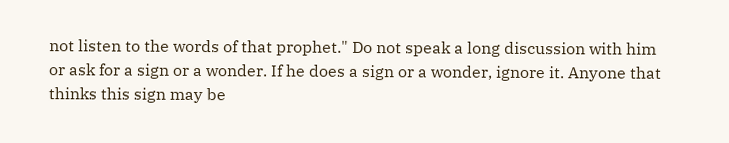not listen to the words of that prophet." Do not speak a long discussion with him or ask for a sign or a wonder. If he does a sign or a wonder, ignore it. Anyone that thinks this sign may be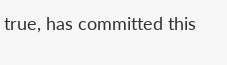true, has committed this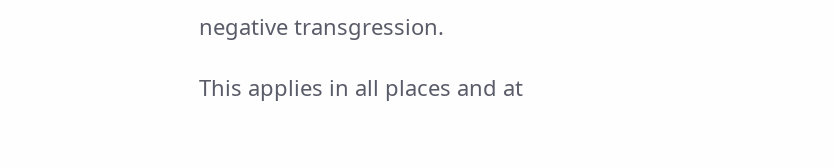negative transgression.

This applies in all places and at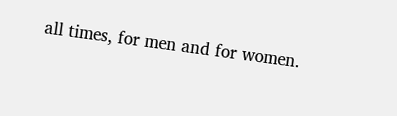all times, for men and for women.